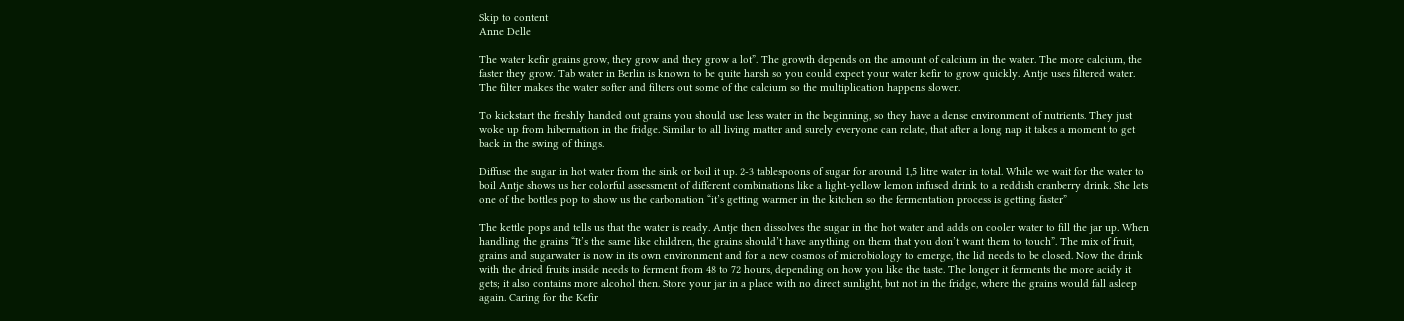Skip to content
Anne Delle

The water kefir grains grow, they grow and they grow a lot”. The growth depends on the amount of calcium in the water. The more calcium, the faster they grow. Tab water in Berlin is known to be quite harsh so you could expect your water kefir to grow quickly. Antje uses filtered water. The filter makes the water softer and filters out some of the calcium so the multiplication happens slower.

To kickstart the freshly handed out grains you should use less water in the beginning, so they have a dense environment of nutrients. They just woke up from hibernation in the fridge. Similar to all living matter and surely everyone can relate, that after a long nap it takes a moment to get back in the swing of things.

Diffuse the sugar in hot water from the sink or boil it up. 2-3 tablespoons of sugar for around 1,5 litre water in total. While we wait for the water to boil Antje shows us her colorful assessment of different combinations like a light-yellow lemon infused drink to a reddish cranberry drink. She lets one of the bottles pop to show us the carbonation “it’s getting warmer in the kitchen so the fermentation process is getting faster”

The kettle pops and tells us that the water is ready. Antje then dissolves the sugar in the hot water and adds on cooler water to fill the jar up. When handling the grains “It’s the same like children, the grains should’t have anything on them that you don’t want them to touch”. The mix of fruit, grains and sugarwater is now in its own environment and for a new cosmos of microbiology to emerge, the lid needs to be closed. Now the drink with the dried fruits inside needs to ferment from 48 to 72 hours, depending on how you like the taste. The longer it ferments the more acidy it gets; it also contains more alcohol then. Store your jar in a place with no direct sunlight, but not in the fridge, where the grains would fall asleep again. Caring for the Kefir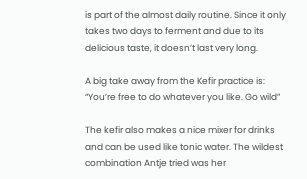is part of the almost daily routine. Since it only takes two days to ferment and due to its delicious taste, it doesn’t last very long.

A big take away from the Kefir practice is: “You’re free to do whatever you like. Go wild”

The kefir also makes a nice mixer for drinks and can be used like tonic water. The wildest combination Antje tried was her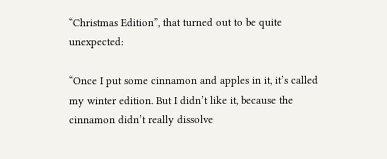“Christmas Edition”, that turned out to be quite unexpected:

“Once I put some cinnamon and apples in it, it’s called my winter edition. But I didn’t like it, because the cinnamon didn’t really dissolve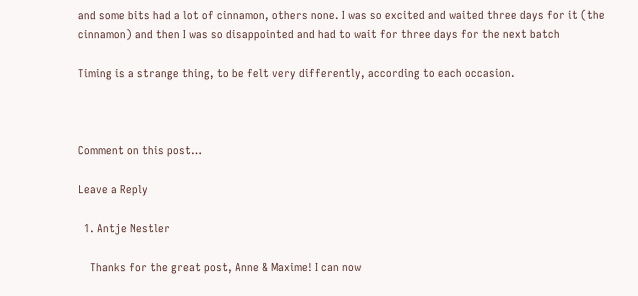and some bits had a lot of cinnamon, others none. I was so excited and waited three days for it (the cinnamon) and then I was so disappointed and had to wait for three days for the next batch

Timing is a strange thing, to be felt very differently, according to each occasion.



Comment on this post…

Leave a Reply

  1. Antje Nestler

    Thanks for the great post, Anne & Maxime! I can now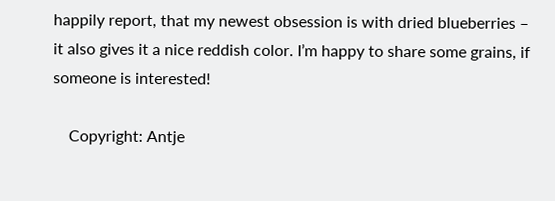happily report, that my newest obsession is with dried blueberries – it also gives it a nice reddish color. I’m happy to share some grains, if someone is interested!

    Copyright: Antje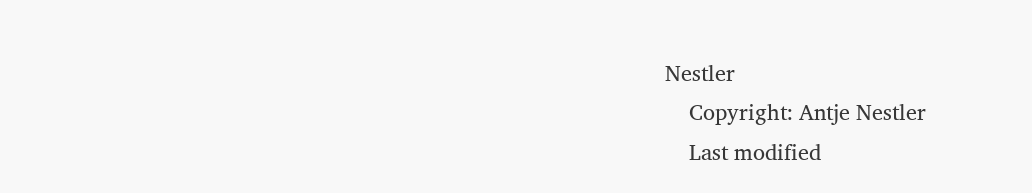Nestler
    Copyright: Antje Nestler
    Last modified